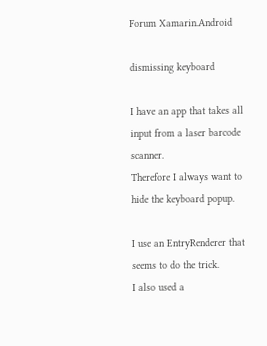Forum Xamarin.Android

dismissing keyboard

I have an app that takes all input from a laser barcode scanner.
Therefore I always want to hide the keyboard popup.

I use an EntryRenderer that seems to do the trick.
I also used a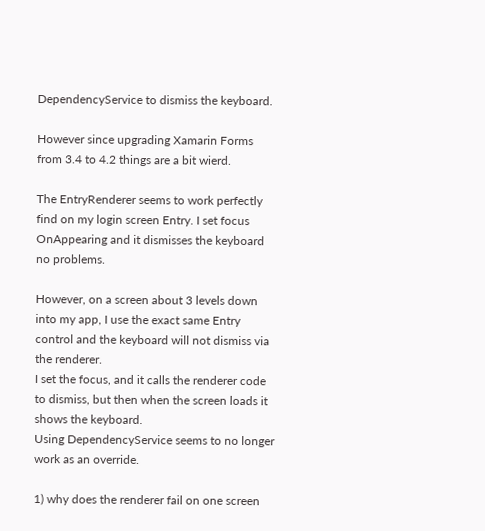DependencyService to dismiss the keyboard.

However since upgrading Xamarin Forms from 3.4 to 4.2 things are a bit wierd.

The EntryRenderer seems to work perfectly find on my login screen Entry. I set focus OnAppearing and it dismisses the keyboard no problems.

However, on a screen about 3 levels down into my app, I use the exact same Entry control and the keyboard will not dismiss via the renderer.
I set the focus, and it calls the renderer code to dismiss, but then when the screen loads it shows the keyboard.
Using DependencyService seems to no longer work as an override.

1) why does the renderer fail on one screen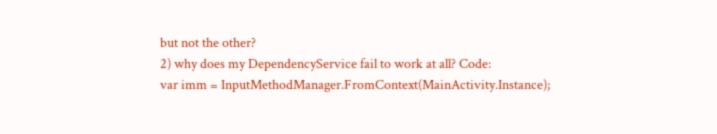but not the other?
2) why does my DependencyService fail to work at all? Code:
var imm = InputMethodManager.FromContext(MainActivity.Instance);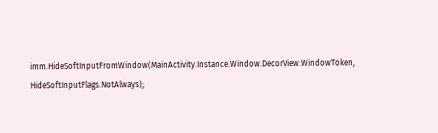imm.HideSoftInputFromWindow(MainActivity.Instance.Window.DecorView.WindowToken, HideSoftInputFlags.NotAlways);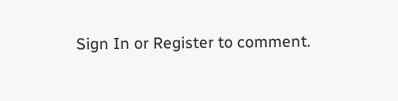Sign In or Register to comment.